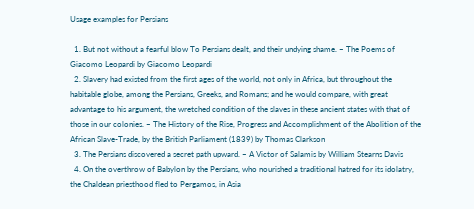Usage examples for Persians

  1. But not without a fearful blow To Persians dealt, and their undying shame. – The Poems of Giacomo Leopardi by Giacomo Leopardi
  2. Slavery had existed from the first ages of the world, not only in Africa, but throughout the habitable globe, among the Persians, Greeks, and Romans; and he would compare, with great advantage to his argument, the wretched condition of the slaves in these ancient states with that of those in our colonies. – The History of the Rise, Progress and Accomplishment of the Abolition of the African Slave-Trade, by the British Parliament (1839) by Thomas Clarkson
  3. The Persians discovered a secret path upward. – A Victor of Salamis by William Stearns Davis
  4. On the overthrow of Babylon by the Persians, who nourished a traditional hatred for its idolatry, the Chaldean priesthood fled to Pergamos, in Asia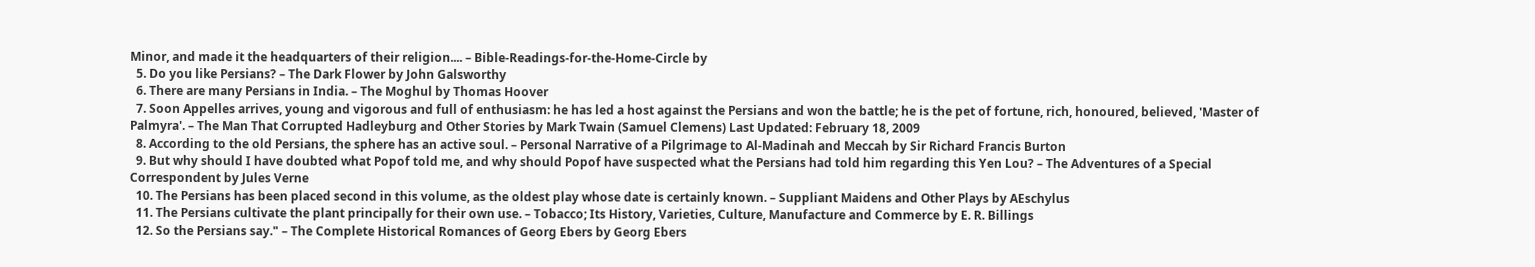Minor, and made it the headquarters of their religion.... – Bible-Readings-for-the-Home-Circle by
  5. Do you like Persians? – The Dark Flower by John Galsworthy
  6. There are many Persians in India. – The Moghul by Thomas Hoover
  7. Soon Appelles arrives, young and vigorous and full of enthusiasm: he has led a host against the Persians and won the battle; he is the pet of fortune, rich, honoured, believed, 'Master of Palmyra'. – The Man That Corrupted Hadleyburg and Other Stories by Mark Twain (Samuel Clemens) Last Updated: February 18, 2009
  8. According to the old Persians, the sphere has an active soul. – Personal Narrative of a Pilgrimage to Al-Madinah and Meccah by Sir Richard Francis Burton
  9. But why should I have doubted what Popof told me, and why should Popof have suspected what the Persians had told him regarding this Yen Lou? – The Adventures of a Special Correspondent by Jules Verne
  10. The Persians has been placed second in this volume, as the oldest play whose date is certainly known. – Suppliant Maidens and Other Plays by AEschylus
  11. The Persians cultivate the plant principally for their own use. – Tobacco; Its History, Varieties, Culture, Manufacture and Commerce by E. R. Billings
  12. So the Persians say." – The Complete Historical Romances of Georg Ebers by Georg Ebers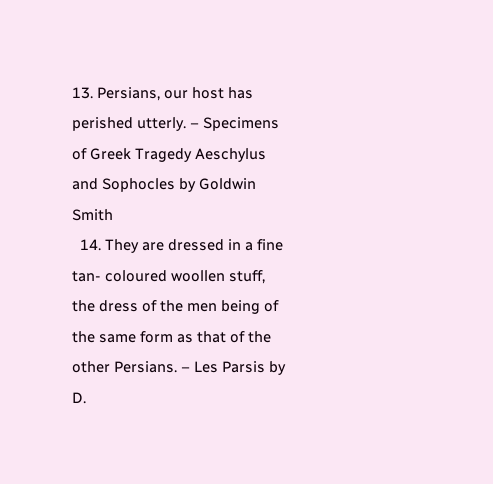13. Persians, our host has perished utterly. – Specimens of Greek Tragedy Aeschylus and Sophocles by Goldwin Smith
  14. They are dressed in a fine tan- coloured woollen stuff, the dress of the men being of the same form as that of the other Persians. – Les Parsis by D.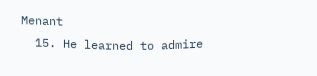Menant
  15. He learned to admire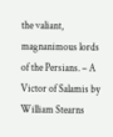the valiant, magnanimous lords of the Persians. – A Victor of Salamis by William Stearns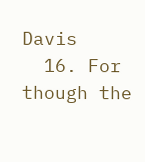Davis
  16. For though the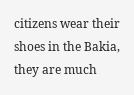citizens wear their shoes in the Bakia, they are much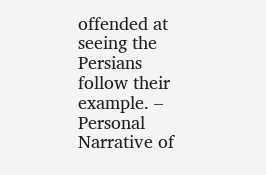offended at seeing the Persians follow their example. – Personal Narrative of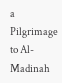a Pilgrimage to Al-Madinah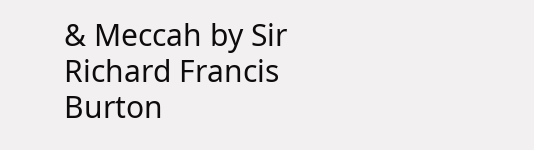& Meccah by Sir Richard Francis Burton